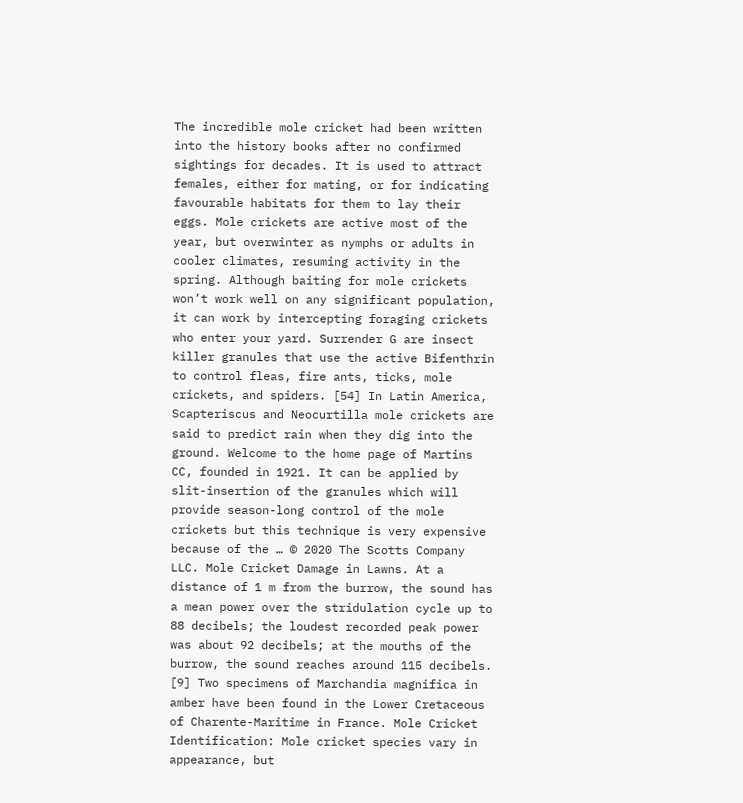The incredible mole cricket had been written into the history books after no confirmed sightings for decades. It is used to attract females, either for mating, or for indicating favourable habitats for them to lay their eggs. Mole crickets are active most of the year, but overwinter as nymphs or adults in cooler climates, resuming activity in the spring. Although baiting for mole crickets won’t work well on any significant population, it can work by intercepting foraging crickets who enter your yard. Surrender G are insect killer granules that use the active Bifenthrin to control fleas, fire ants, ticks, mole crickets, and spiders. [54] In Latin America, Scapteriscus and Neocurtilla mole crickets are said to predict rain when they dig into the ground. Welcome to the home page of Martins CC, founded in 1921. It can be applied by slit-insertion of the granules which will provide season-long control of the mole crickets but this technique is very expensive because of the … © 2020 The Scotts Company LLC. Mole Cricket Damage in Lawns. At a distance of 1 m from the burrow, the sound has a mean power over the stridulation cycle up to 88 decibels; the loudest recorded peak power was about 92 decibels; at the mouths of the burrow, the sound reaches around 115 decibels. [9] Two specimens of Marchandia magnifica in amber have been found in the Lower Cretaceous of Charente-Maritime in France. Mole Cricket Identification: Mole cricket species vary in appearance, but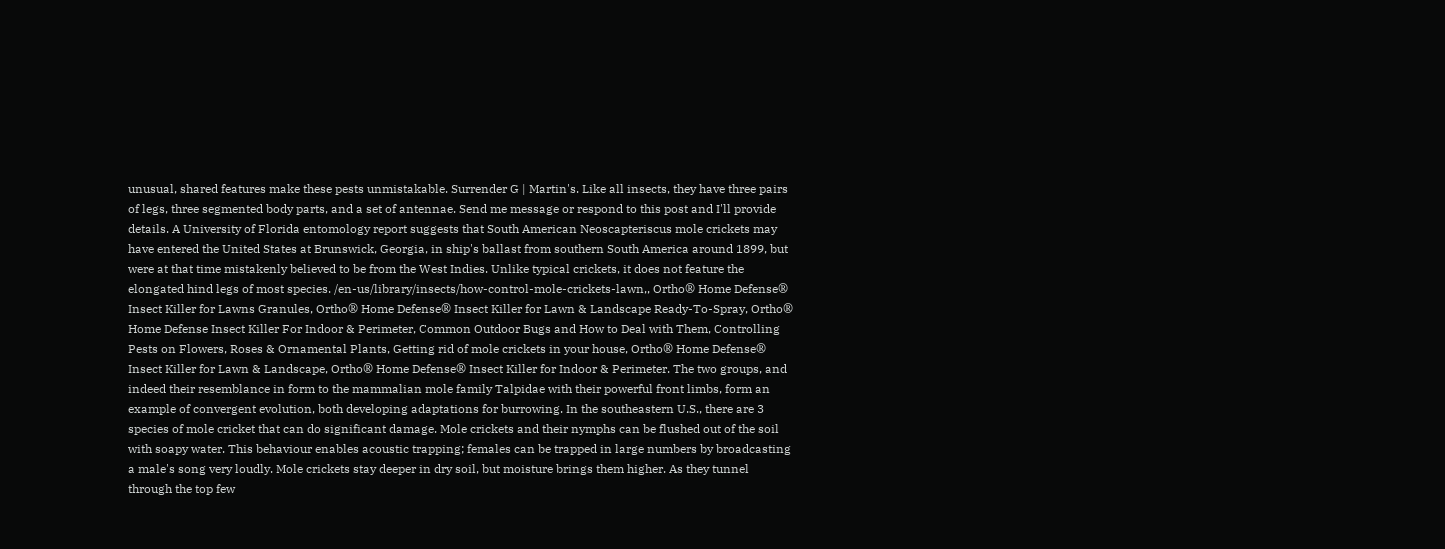unusual, shared features make these pests unmistakable. Surrender G | Martin's. Like all insects, they have three pairs of legs, three segmented body parts, and a set of antennae. Send me message or respond to this post and I'll provide details. A University of Florida entomology report suggests that South American Neoscapteriscus mole crickets may have entered the United States at Brunswick, Georgia, in ship's ballast from southern South America around 1899, but were at that time mistakenly believed to be from the West Indies. Unlike typical crickets, it does not feature the elongated hind legs of most species. /en-us/library/insects/how-control-mole-crickets-lawn,, Ortho® Home Defense® Insect Killer for Lawns Granules, Ortho® Home Defense® Insect Killer for Lawn & Landscape Ready-To-Spray, Ortho® Home Defense Insect Killer For Indoor & Perimeter, Common Outdoor Bugs and How to Deal with Them, Controlling Pests on Flowers, Roses & Ornamental Plants, Getting rid of mole crickets in your house, Ortho® Home Defense® Insect Killer for Lawn & Landscape, Ortho® Home Defense® Insect Killer for Indoor & Perimeter. The two groups, and indeed their resemblance in form to the mammalian mole family Talpidae with their powerful front limbs, form an example of convergent evolution, both developing adaptations for burrowing. In the southeastern U.S., there are 3 species of mole cricket that can do significant damage. Mole crickets and their nymphs can be flushed out of the soil with soapy water. This behaviour enables acoustic trapping; females can be trapped in large numbers by broadcasting a male's song very loudly. Mole crickets stay deeper in dry soil, but moisture brings them higher. As they tunnel through the top few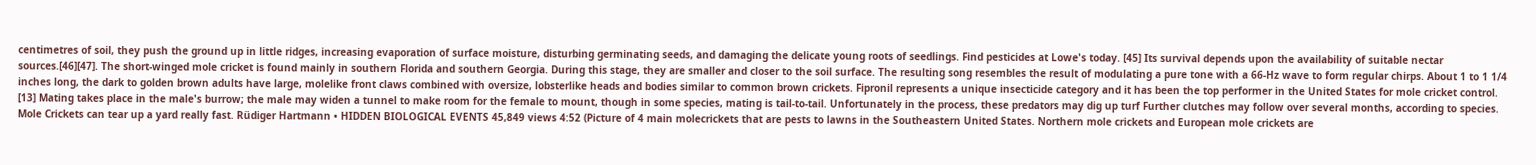centimetres of soil, they push the ground up in little ridges, increasing evaporation of surface moisture, disturbing germinating seeds, and damaging the delicate young roots of seedlings. Find pesticides at Lowe's today. [45] Its survival depends upon the availability of suitable nectar sources.[46][47]. The short-winged mole cricket is found mainly in southern Florida and southern Georgia. During this stage, they are smaller and closer to the soil surface. The resulting song resembles the result of modulating a pure tone with a 66-Hz wave to form regular chirps. About 1 to 1 1/4 inches long, the dark to golden brown adults have large, molelike front claws combined with oversize, lobsterlike heads and bodies similar to common brown crickets. Fipronil represents a unique insecticide category and it has been the top performer in the United States for mole cricket control. [13] Mating takes place in the male's burrow; the male may widen a tunnel to make room for the female to mount, though in some species, mating is tail-to-tail. Unfortunately in the process, these predators may dig up turf Further clutches may follow over several months, according to species. Mole Crickets can tear up a yard really fast. Rüdiger Hartmann • HIDDEN BIOLOGICAL EVENTS 45,849 views 4:52 (Picture of 4 main molecrickets that are pests to lawns in the Southeastern United States. Northern mole crickets and European mole crickets are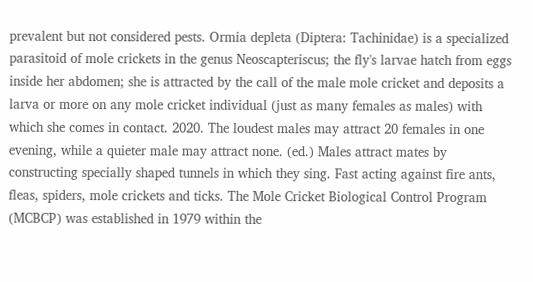prevalent but not considered pests. Ormia depleta (Diptera: Tachinidae) is a specialized parasitoid of mole crickets in the genus Neoscapteriscus; the fly's larvae hatch from eggs inside her abdomen; she is attracted by the call of the male mole cricket and deposits a larva or more on any mole cricket individual (just as many females as males) with which she comes in contact. 2020. The loudest males may attract 20 females in one evening, while a quieter male may attract none. (ed.) Males attract mates by constructing specially shaped tunnels in which they sing. Fast acting against fire ants, fleas, spiders, mole crickets and ticks. The Mole Cricket Biological Control Program (MCBCP) was established in 1979 within the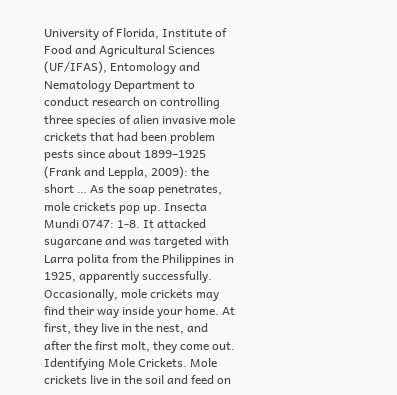University of Florida, Institute of Food and Agricultural Sciences (UF/IFAS), Entomology and Nematology Department to conduct research on controlling three species of alien invasive mole crickets that had been problem pests since about 1899–1925 (Frank and Leppla, 2009): the short … As the soap penetrates, mole crickets pop up. Insecta Mundi 0747: 1-8. It attacked sugarcane and was targeted with Larra polita from the Philippines in 1925, apparently successfully. Occasionally, mole crickets may find their way inside your home. At first, they live in the nest, and after the first molt, they come out. Identifying Mole Crickets. Mole crickets live in the soil and feed on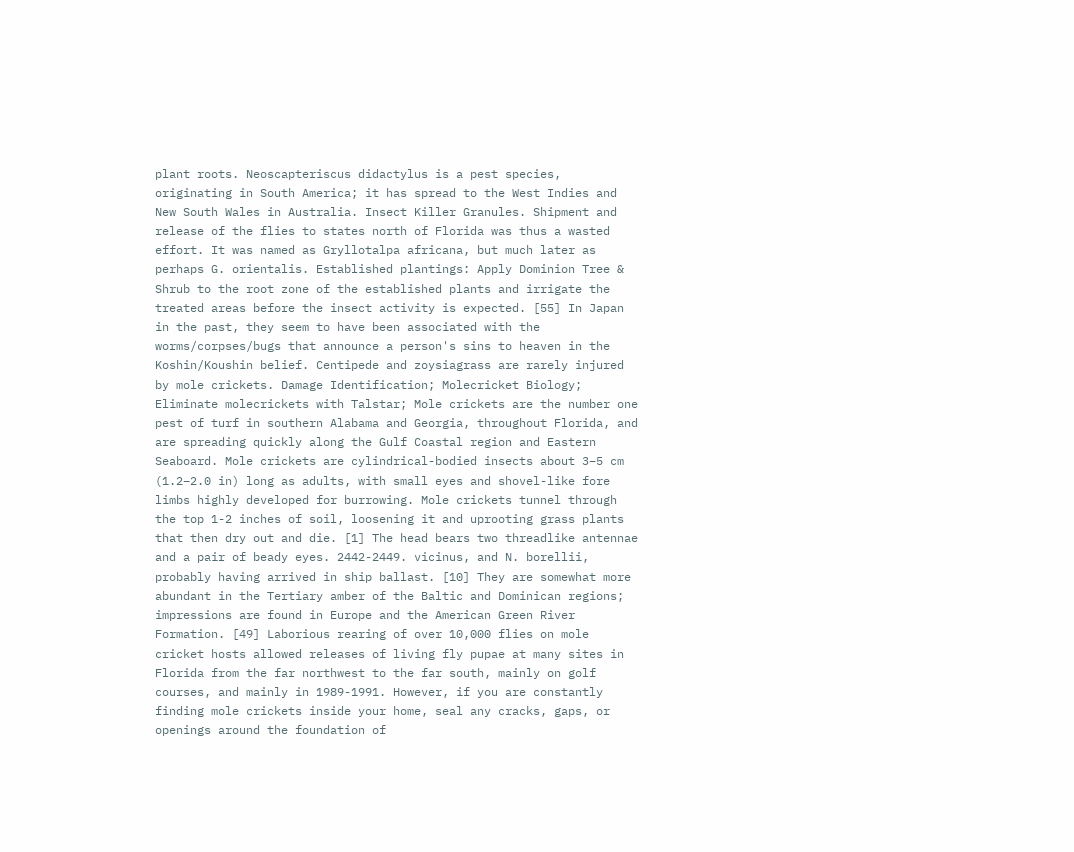plant roots. Neoscapteriscus didactylus is a pest species, originating in South America; it has spread to the West Indies and New South Wales in Australia. Insect Killer Granules. Shipment and release of the flies to states north of Florida was thus a wasted effort. It was named as Gryllotalpa africana, but much later as perhaps G. orientalis. Established plantings: Apply Dominion Tree & Shrub to the root zone of the established plants and irrigate the treated areas before the insect activity is expected. [55] In Japan in the past, they seem to have been associated with the worms/corpses/bugs that announce a person's sins to heaven in the Koshin/Koushin belief. Centipede and zoysiagrass are rarely injured by mole crickets. Damage Identification; Molecricket Biology; Eliminate molecrickets with Talstar; Mole crickets are the number one pest of turf in southern Alabama and Georgia, throughout Florida, and are spreading quickly along the Gulf Coastal region and Eastern Seaboard. Mole crickets are cylindrical-bodied insects about 3–5 cm (1.2–2.0 in) long as adults, with small eyes and shovel-like fore limbs highly developed for burrowing. Mole crickets tunnel through the top 1-2 inches of soil, loosening it and uprooting grass plants that then dry out and die. [1] The head bears two threadlike antennae and a pair of beady eyes. 2442-2449. vicinus, and N. borellii, probably having arrived in ship ballast. [10] They are somewhat more abundant in the Tertiary amber of the Baltic and Dominican regions; impressions are found in Europe and the American Green River Formation. [49] Laborious rearing of over 10,000 flies on mole cricket hosts allowed releases of living fly pupae at many sites in Florida from the far northwest to the far south, mainly on golf courses, and mainly in 1989-1991. However, if you are constantly finding mole crickets inside your home, seal any cracks, gaps, or openings around the foundation of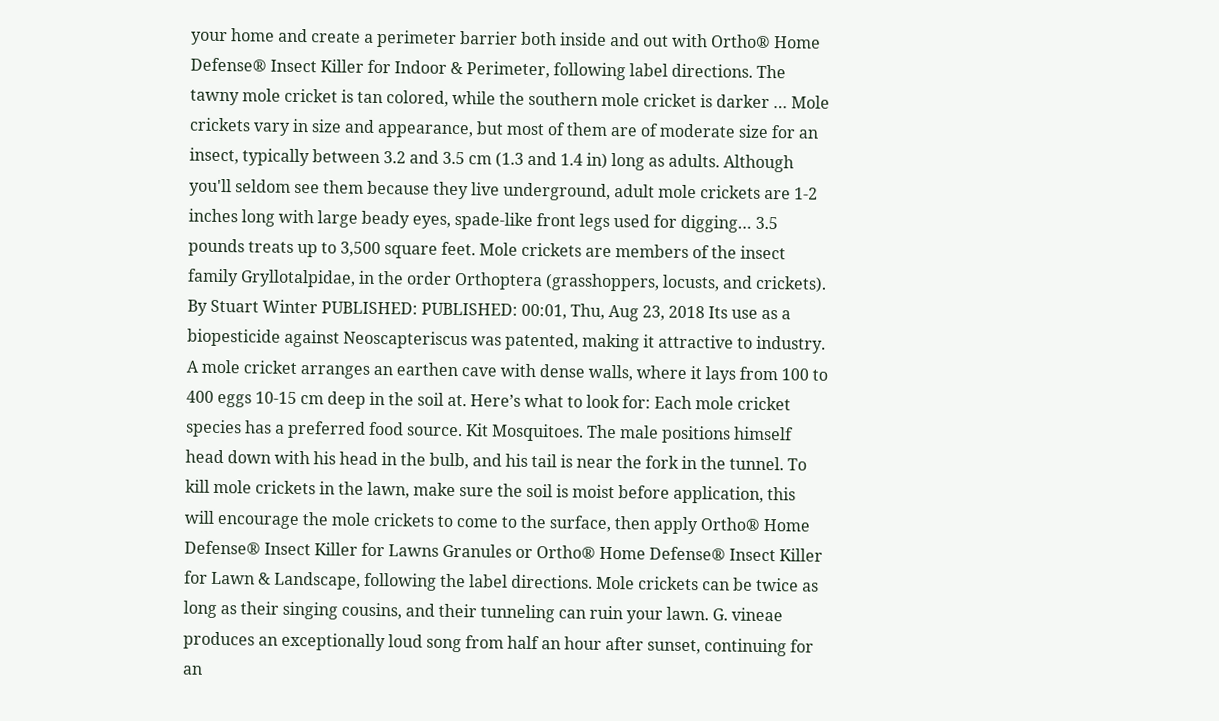your home and create a perimeter barrier both inside and out with Ortho® Home Defense® Insect Killer for Indoor & Perimeter, following label directions. The tawny mole cricket is tan colored, while the southern mole cricket is darker … Mole crickets vary in size and appearance, but most of them are of moderate size for an insect, typically between 3.2 and 3.5 cm (1.3 and 1.4 in) long as adults. Although you'll seldom see them because they live underground, adult mole crickets are 1-2 inches long with large beady eyes, spade-like front legs used for digging… 3.5 pounds treats up to 3,500 square feet. Mole crickets are members of the insect family Gryllotalpidae, in the order Orthoptera (grasshoppers, locusts, and crickets). By Stuart Winter PUBLISHED: PUBLISHED: 00:01, Thu, Aug 23, 2018 Its use as a biopesticide against Neoscapteriscus was patented, making it attractive to industry. A mole cricket arranges an earthen cave with dense walls, where it lays from 100 to 400 eggs 10-15 cm deep in the soil at. Here’s what to look for: Each mole cricket species has a preferred food source. Kit Mosquitoes. The male positions himself head down with his head in the bulb, and his tail is near the fork in the tunnel. To kill mole crickets in the lawn, make sure the soil is moist before application, this will encourage the mole crickets to come to the surface, then apply Ortho® Home Defense® Insect Killer for Lawns Granules or Ortho® Home Defense® Insect Killer for Lawn & Landscape, following the label directions. Mole crickets can be twice as long as their singing cousins, and their tunneling can ruin your lawn. G. vineae produces an exceptionally loud song from half an hour after sunset, continuing for an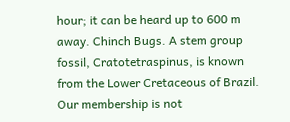hour; it can be heard up to 600 m away. Chinch Bugs. A stem group fossil, Cratotetraspinus, is known from the Lower Cretaceous of Brazil. Our membership is not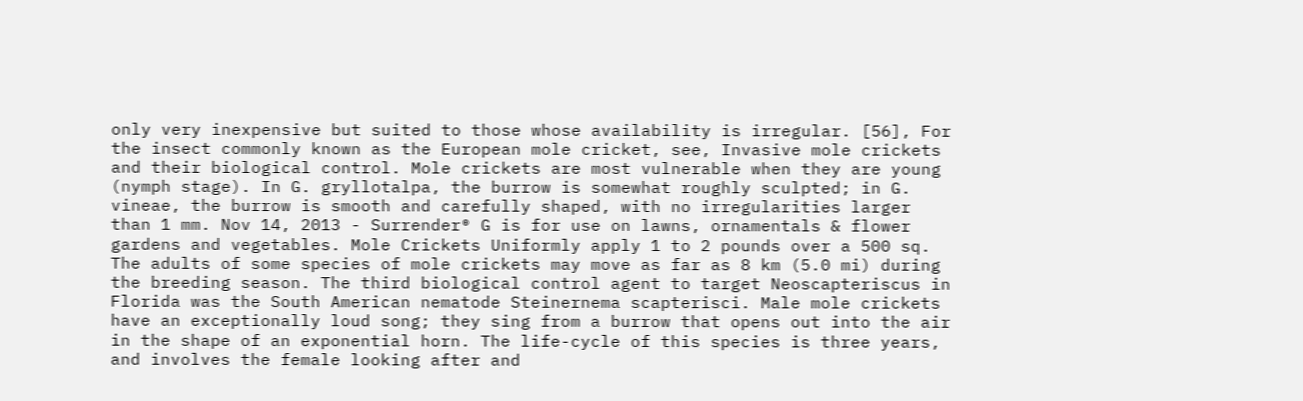only very inexpensive but suited to those whose availability is irregular. [56], For the insect commonly known as the European mole cricket, see, Invasive mole crickets and their biological control. Mole crickets are most vulnerable when they are young (nymph stage). In G. gryllotalpa, the burrow is somewhat roughly sculpted; in G. vineae, the burrow is smooth and carefully shaped, with no irregularities larger than 1 mm. Nov 14, 2013 - Surrender® G is for use on lawns, ornamentals & flower gardens and vegetables. Mole Crickets Uniformly apply 1 to 2 pounds over a 500 sq. The adults of some species of mole crickets may move as far as 8 km (5.0 mi) during the breeding season. The third biological control agent to target Neoscapteriscus in Florida was the South American nematode Steinernema scapterisci. Male mole crickets have an exceptionally loud song; they sing from a burrow that opens out into the air in the shape of an exponential horn. The life-cycle of this species is three years, and involves the female looking after and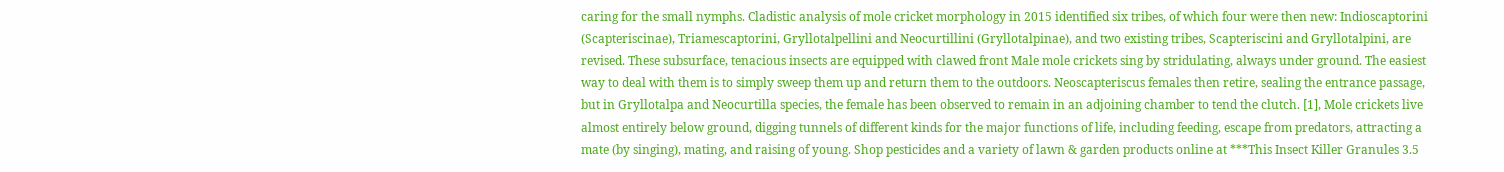caring for the small nymphs. Cladistic analysis of mole cricket morphology in 2015 identified six tribes, of which four were then new: Indioscaptorini (Scapteriscinae), Triamescaptorini, Gryllotalpellini and Neocurtillini (Gryllotalpinae), and two existing tribes, Scapteriscini and Gryllotalpini, are revised. These subsurface, tenacious insects are equipped with clawed front Male mole crickets sing by stridulating, always under ground. The easiest way to deal with them is to simply sweep them up and return them to the outdoors. Neoscapteriscus females then retire, sealing the entrance passage, but in Gryllotalpa and Neocurtilla species, the female has been observed to remain in an adjoining chamber to tend the clutch. [1], Mole crickets live almost entirely below ground, digging tunnels of different kinds for the major functions of life, including feeding, escape from predators, attracting a mate (by singing), mating, and raising of young. Shop pesticides and a variety of lawn & garden products online at ***This Insect Killer Granules 3.5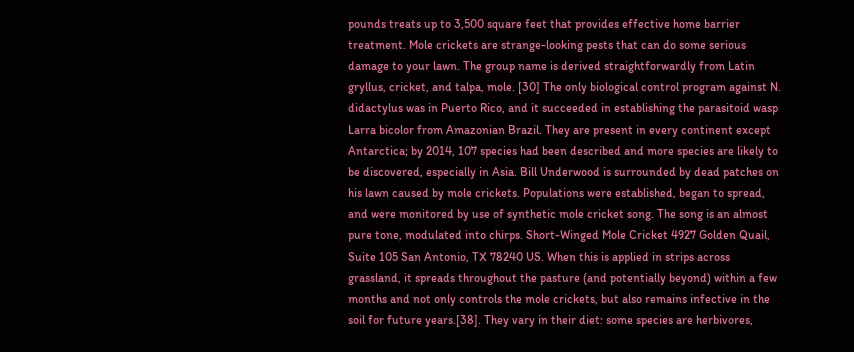pounds treats up to 3,500 square feet that provides effective home barrier treatment. Mole crickets are strange-looking pests that can do some serious damage to your lawn. The group name is derived straightforwardly from Latin gryllus, cricket, and talpa, mole. [30] The only biological control program against N. didactylus was in Puerto Rico, and it succeeded in establishing the parasitoid wasp Larra bicolor from Amazonian Brazil. They are present in every continent except Antarctica; by 2014, 107 species had been described and more species are likely to be discovered, especially in Asia. Bill Underwood is surrounded by dead patches on his lawn caused by mole crickets. Populations were established, began to spread, and were monitored by use of synthetic mole cricket song. The song is an almost pure tone, modulated into chirps. Short-Winged Mole Cricket 4927 Golden Quail, Suite 105 San Antonio, TX 78240 US. When this is applied in strips across grassland, it spreads throughout the pasture (and potentially beyond) within a few months and not only controls the mole crickets, but also remains infective in the soil for future years.[38]. They vary in their diet: some species are herbivores,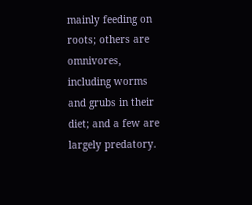mainly feeding on roots; others are omnivores, including worms and grubs in their diet; and a few are largely predatory.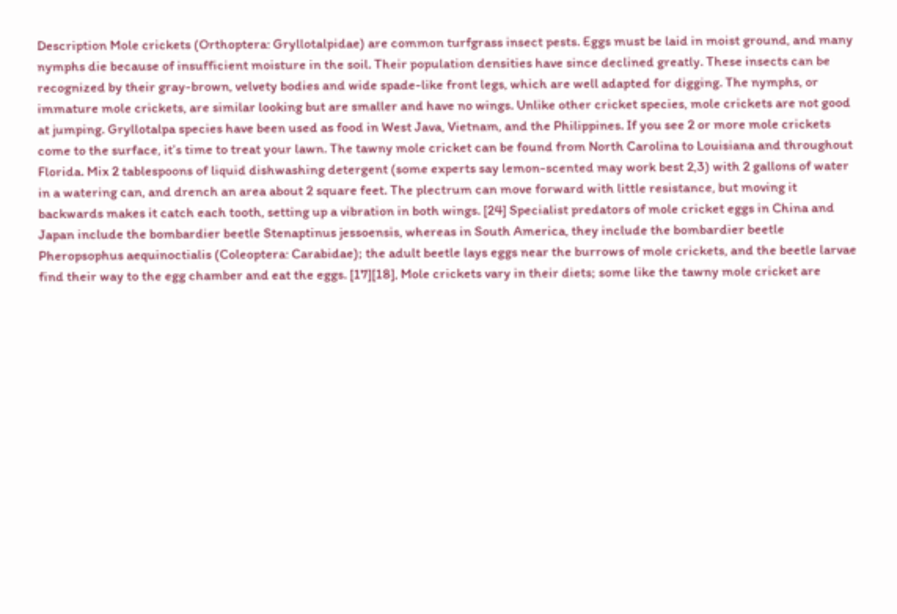Description Mole crickets (Orthoptera: Gryllotalpidae) are common turfgrass insect pests. Eggs must be laid in moist ground, and many nymphs die because of insufficient moisture in the soil. Their population densities have since declined greatly. These insects can be recognized by their gray-brown, velvety bodies and wide spade-like front legs, which are well adapted for digging. The nymphs, or immature mole crickets, are similar looking but are smaller and have no wings. Unlike other cricket species, mole crickets are not good at jumping. Gryllotalpa species have been used as food in West Java, Vietnam, and the Philippines. If you see 2 or more mole crickets come to the surface, it’s time to treat your lawn. The tawny mole cricket can be found from North Carolina to Louisiana and throughout Florida. Mix 2 tablespoons of liquid dishwashing detergent (some experts say lemon-scented may work best 2,3) with 2 gallons of water in a watering can, and drench an area about 2 square feet. The plectrum can move forward with little resistance, but moving it backwards makes it catch each tooth, setting up a vibration in both wings. [24] Specialist predators of mole cricket eggs in China and Japan include the bombardier beetle Stenaptinus jessoensis, whereas in South America, they include the bombardier beetle Pheropsophus aequinoctialis (Coleoptera: Carabidae); the adult beetle lays eggs near the burrows of mole crickets, and the beetle larvae find their way to the egg chamber and eat the eggs. [17][18], Mole crickets vary in their diets; some like the tawny mole cricket are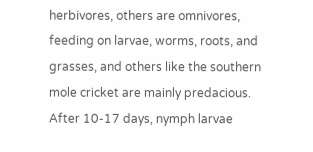herbivores, others are omnivores, feeding on larvae, worms, roots, and grasses, and others like the southern mole cricket are mainly predacious. After 10-17 days, nymph larvae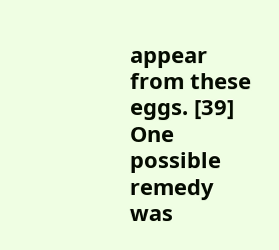appear from these eggs. [39] One possible remedy was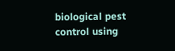biological pest control using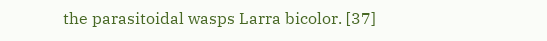the parasitoidal wasps Larra bicolor. [37]